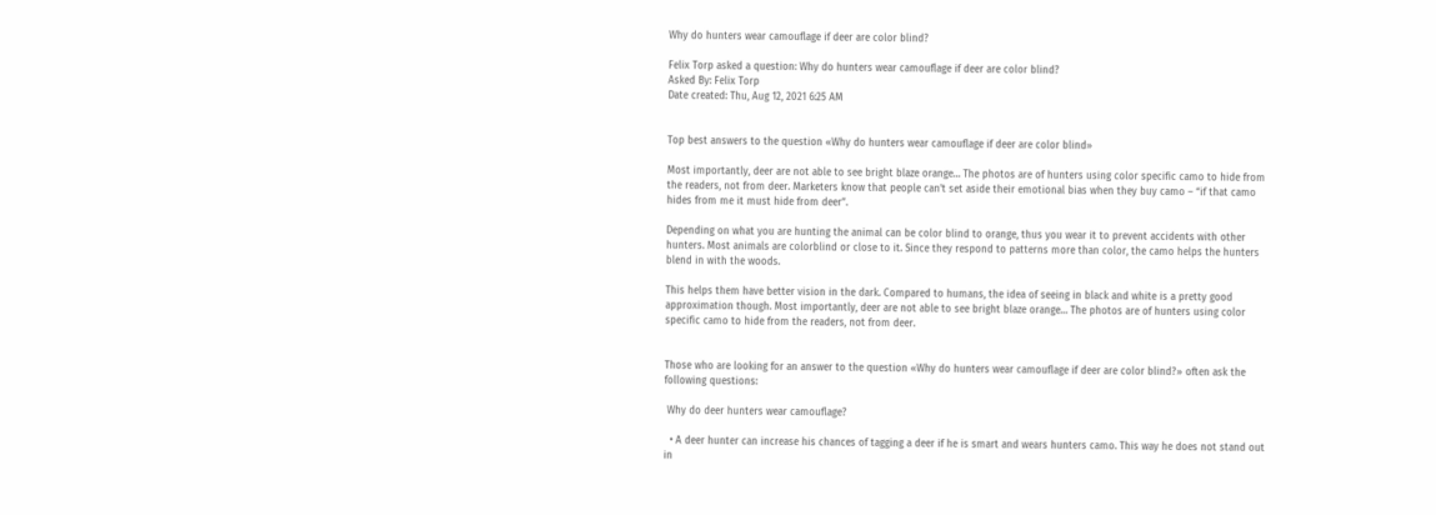Why do hunters wear camouflage if deer are color blind?

Felix Torp asked a question: Why do hunters wear camouflage if deer are color blind?
Asked By: Felix Torp
Date created: Thu, Aug 12, 2021 6:25 AM


Top best answers to the question «Why do hunters wear camouflage if deer are color blind»

Most importantly, deer are not able to see bright blaze orange… The photos are of hunters using color specific camo to hide from the readers, not from deer. Marketers know that people can't set aside their emotional bias when they buy camo – “if that camo hides from me it must hide from deer”.

Depending on what you are hunting the animal can be color blind to orange, thus you wear it to prevent accidents with other hunters. Most animals are colorblind or close to it. Since they respond to patterns more than color, the camo helps the hunters blend in with the woods.

This helps them have better vision in the dark. Compared to humans, the idea of seeing in black and white is a pretty good approximation though. Most importantly, deer are not able to see bright blaze orange… The photos are of hunters using color specific camo to hide from the readers, not from deer.


Those who are looking for an answer to the question «Why do hunters wear camouflage if deer are color blind?» often ask the following questions:

 Why do deer hunters wear camouflage?

  • A deer hunter can increase his chances of tagging a deer if he is smart and wears hunters camo. This way he does not stand out in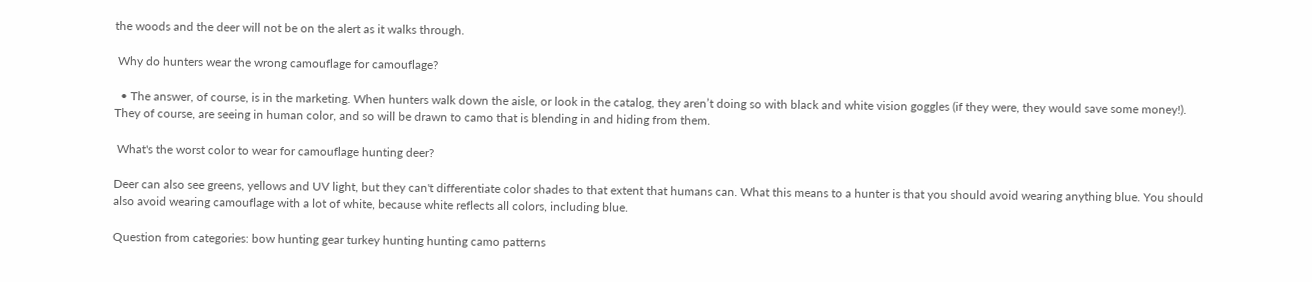the woods and the deer will not be on the alert as it walks through.

 Why do hunters wear the wrong camouflage for camouflage?

  • The answer, of course, is in the marketing. When hunters walk down the aisle, or look in the catalog, they aren’t doing so with black and white vision goggles (if they were, they would save some money!). They of course, are seeing in human color, and so will be drawn to camo that is blending in and hiding from them.

 What's the worst color to wear for camouflage hunting deer?

Deer can also see greens, yellows and UV light, but they can't differentiate color shades to that extent that humans can. What this means to a hunter is that you should avoid wearing anything blue. You should also avoid wearing camouflage with a lot of white, because white reflects all colors, including blue.

Question from categories: bow hunting gear turkey hunting hunting camo patterns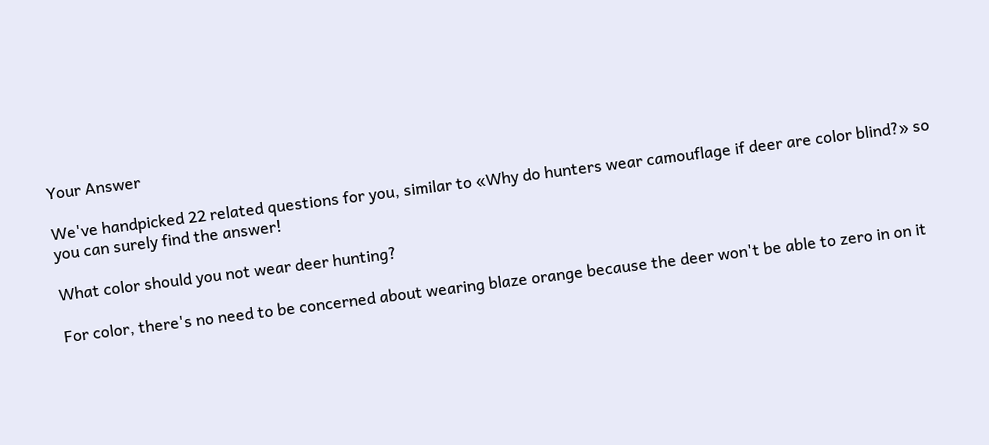Your Answer

We've handpicked 22 related questions for you, similar to «Why do hunters wear camouflage if deer are color blind?» so you can surely find the answer!

What color should you not wear deer hunting?

For color, there's no need to be concerned about wearing blaze orange because the deer won't be able to zero in on it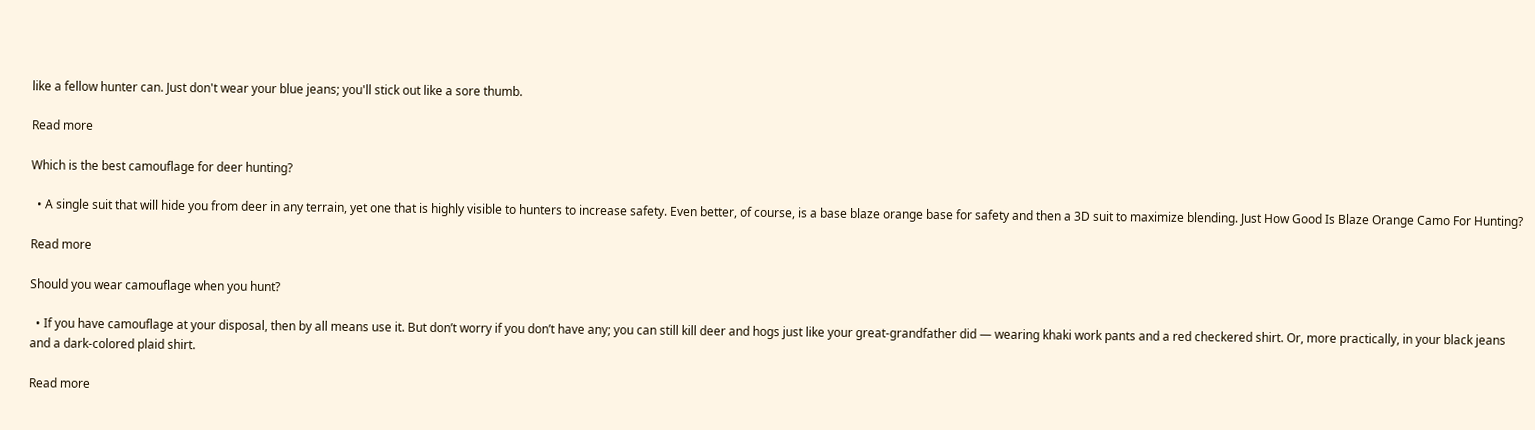like a fellow hunter can. Just don't wear your blue jeans; you'll stick out like a sore thumb.

Read more

Which is the best camouflage for deer hunting?

  • A single suit that will hide you from deer in any terrain, yet one that is highly visible to hunters to increase safety. Even better, of course, is a base blaze orange base for safety and then a 3D suit to maximize blending. Just How Good Is Blaze Orange Camo For Hunting?

Read more

Should you wear camouflage when you hunt?

  • If you have camouflage at your disposal, then by all means use it. But don’t worry if you don’t have any; you can still kill deer and hogs just like your great-grandfather did — wearing khaki work pants and a red checkered shirt. Or, more practically, in your black jeans and a dark-colored plaid shirt.

Read more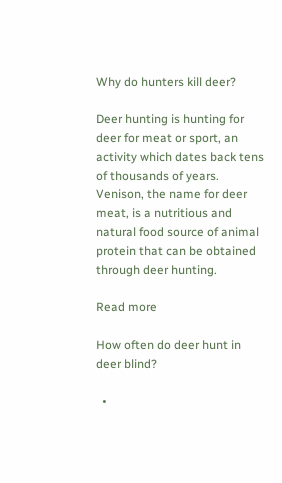Why do hunters kill deer?

Deer hunting is hunting for deer for meat or sport, an activity which dates back tens of thousands of years. Venison, the name for deer meat, is a nutritious and natural food source of animal protein that can be obtained through deer hunting.

Read more

How often do deer hunt in deer blind?

  •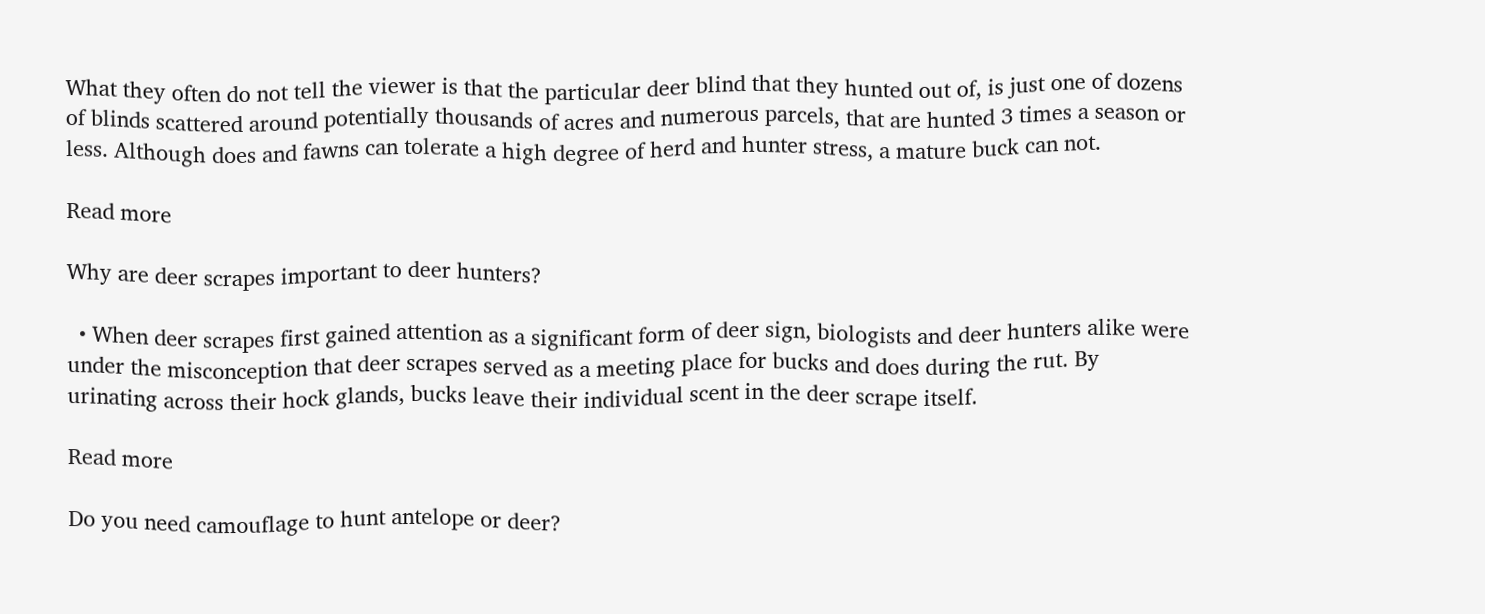What they often do not tell the viewer is that the particular deer blind that they hunted out of, is just one of dozens of blinds scattered around potentially thousands of acres and numerous parcels, that are hunted 3 times a season or less. Although does and fawns can tolerate a high degree of herd and hunter stress, a mature buck can not.

Read more

Why are deer scrapes important to deer hunters?

  • When deer scrapes first gained attention as a significant form of deer sign, biologists and deer hunters alike were under the misconception that deer scrapes served as a meeting place for bucks and does during the rut. By urinating across their hock glands, bucks leave their individual scent in the deer scrape itself.

Read more

Do you need camouflage to hunt antelope or deer?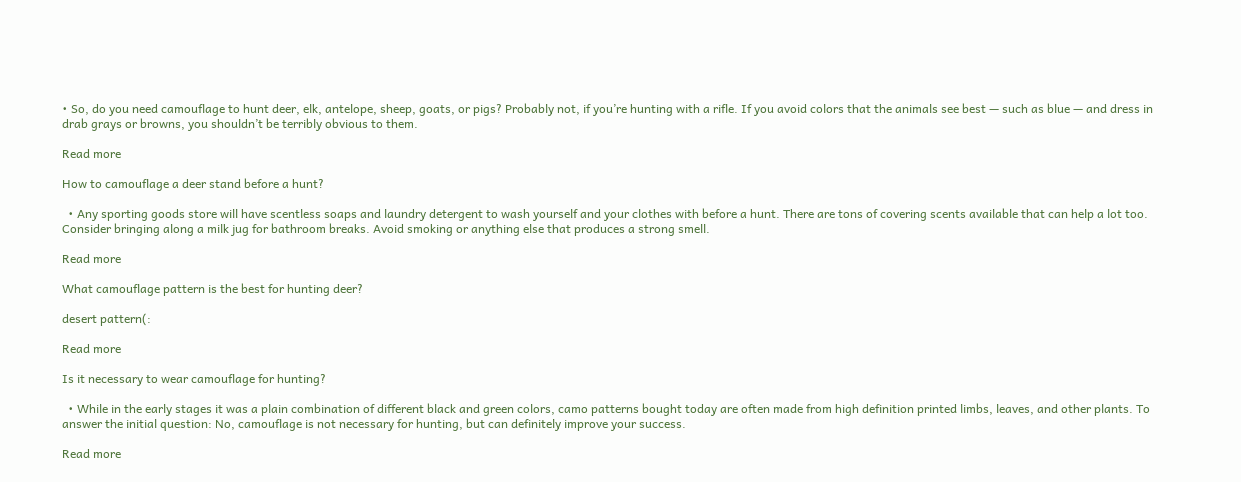• So, do you need camouflage to hunt deer, elk, antelope, sheep, goats, or pigs? Probably not, if you’re hunting with a rifle. If you avoid colors that the animals see best — such as blue — and dress in drab grays or browns, you shouldn’t be terribly obvious to them.

Read more

How to camouflage a deer stand before a hunt?

  • Any sporting goods store will have scentless soaps and laundry detergent to wash yourself and your clothes with before a hunt. There are tons of covering scents available that can help a lot too. Consider bringing along a milk jug for bathroom breaks. Avoid smoking or anything else that produces a strong smell.

Read more

What camouflage pattern is the best for hunting deer?

desert pattern(:

Read more

Is it necessary to wear camouflage for hunting?

  • While in the early stages it was a plain combination of different black and green colors, camo patterns bought today are often made from high definition printed limbs, leaves, and other plants. To answer the initial question: No, camouflage is not necessary for hunting, but can definitely improve your success.

Read more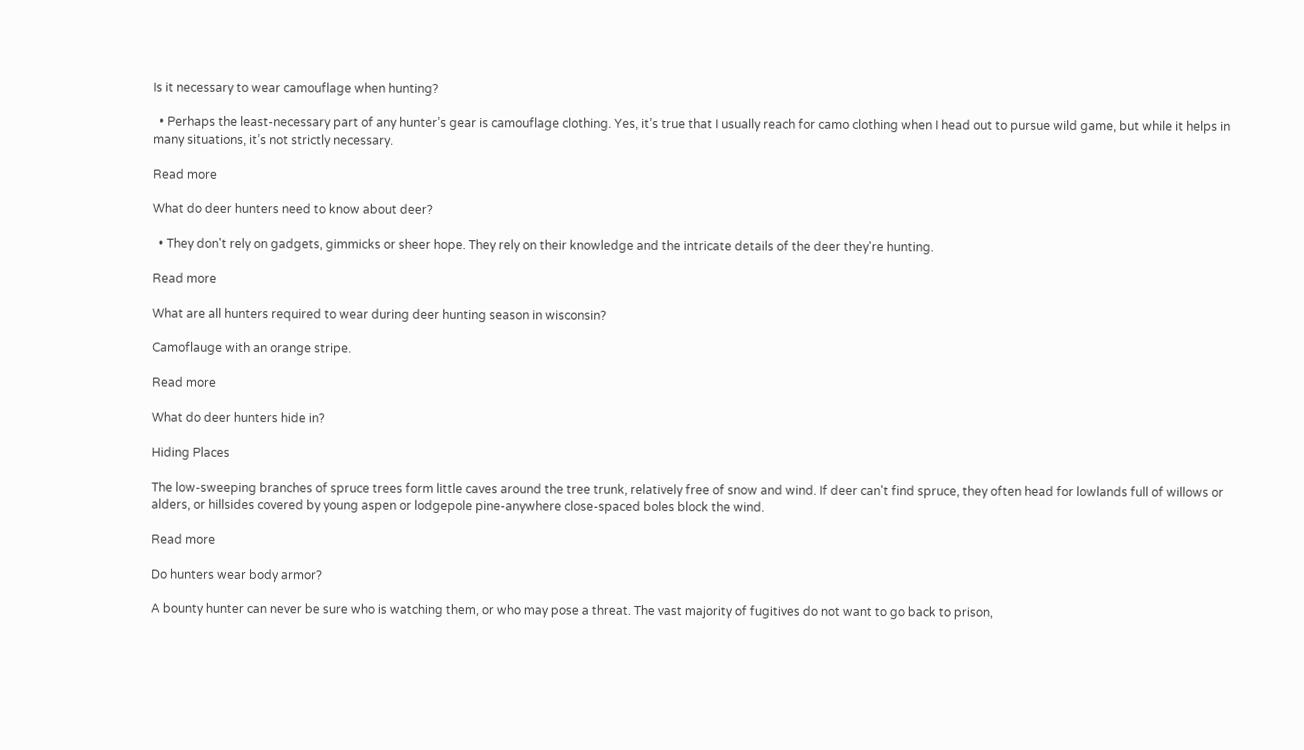Is it necessary to wear camouflage when hunting?

  • Perhaps the least-necessary part of any hunter’s gear is camouflage clothing. Yes, it’s true that I usually reach for camo clothing when I head out to pursue wild game, but while it helps in many situations, it’s not strictly necessary.

Read more

What do deer hunters need to know about deer?

  • They don't rely on gadgets, gimmicks or sheer hope. They rely on their knowledge and the intricate details of the deer they're hunting.

Read more

What are all hunters required to wear during deer hunting season in wisconsin?

Camoflauge with an orange stripe.

Read more

What do deer hunters hide in?

Hiding Places

The low-sweeping branches of spruce trees form little caves around the tree trunk, relatively free of snow and wind. If deer can't find spruce, they often head for lowlands full of willows or alders, or hillsides covered by young aspen or lodgepole pine-anywhere close-spaced boles block the wind.

Read more

Do hunters wear body armor?

A bounty hunter can never be sure who is watching them, or who may pose a threat. The vast majority of fugitives do not want to go back to prison,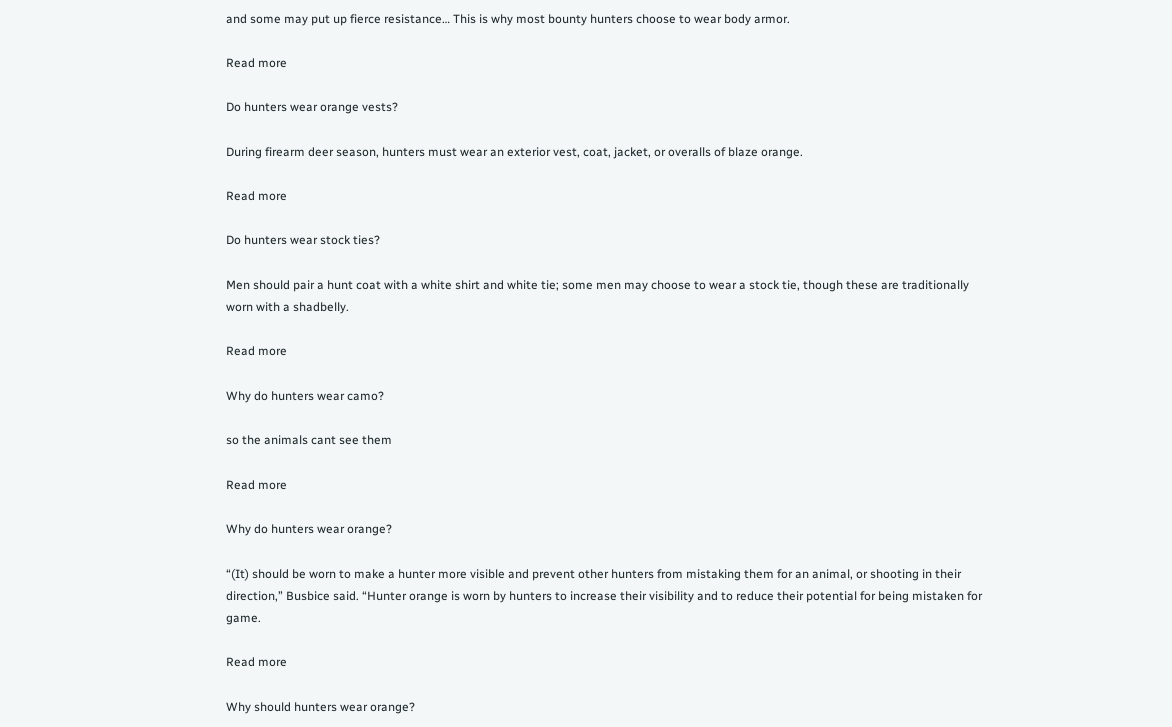and some may put up fierce resistance… This is why most bounty hunters choose to wear body armor.

Read more

Do hunters wear orange vests?

During firearm deer season, hunters must wear an exterior vest, coat, jacket, or overalls of blaze orange.

Read more

Do hunters wear stock ties?

Men should pair a hunt coat with a white shirt and white tie; some men may choose to wear a stock tie, though these are traditionally worn with a shadbelly.

Read more

Why do hunters wear camo?

so the animals cant see them

Read more

Why do hunters wear orange?

“(It) should be worn to make a hunter more visible and prevent other hunters from mistaking them for an animal, or shooting in their direction,” Busbice said. “Hunter orange is worn by hunters to increase their visibility and to reduce their potential for being mistaken for game.

Read more

Why should hunters wear orange?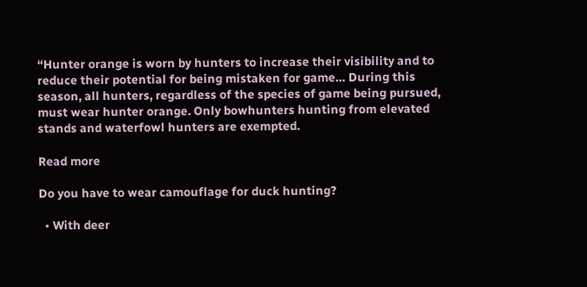“Hunter orange is worn by hunters to increase their visibility and to reduce their potential for being mistaken for game… During this season, all hunters, regardless of the species of game being pursued, must wear hunter orange. Only bowhunters hunting from elevated stands and waterfowl hunters are exempted.

Read more

Do you have to wear camouflage for duck hunting?

  • With deer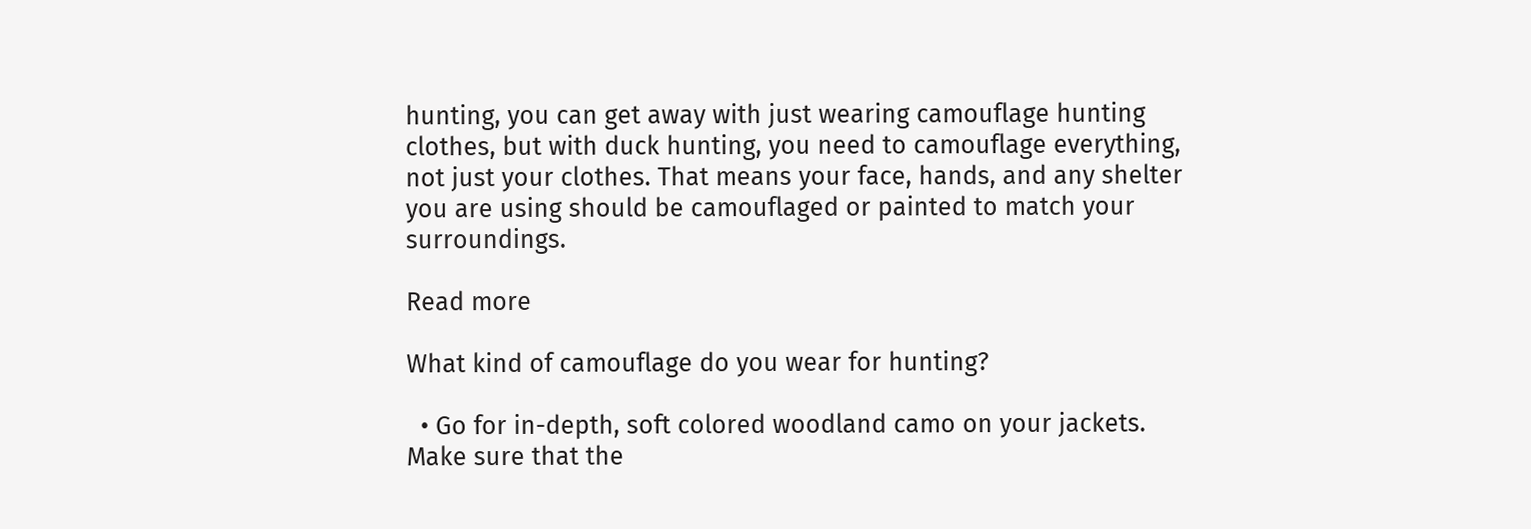hunting, you can get away with just wearing camouflage hunting clothes, but with duck hunting, you need to camouflage everything, not just your clothes. That means your face, hands, and any shelter you are using should be camouflaged or painted to match your surroundings.

Read more

What kind of camouflage do you wear for hunting?

  • Go for in-depth, soft colored woodland camo on your jackets. Make sure that the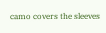camo covers the sleeves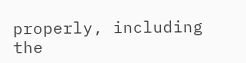properly, including the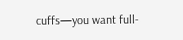cuffs—you want full-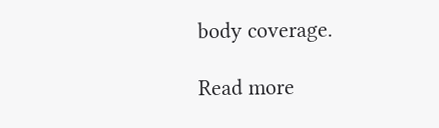body coverage.

Read more